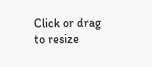Click or drag to resize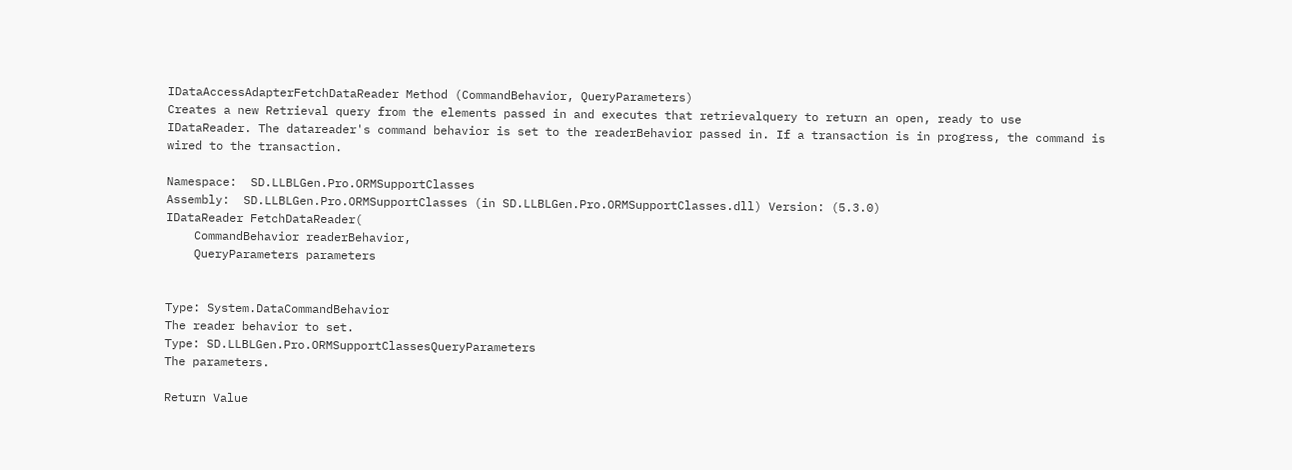IDataAccessAdapterFetchDataReader Method (CommandBehavior, QueryParameters)
Creates a new Retrieval query from the elements passed in and executes that retrievalquery to return an open, ready to use IDataReader. The datareader's command behavior is set to the readerBehavior passed in. If a transaction is in progress, the command is wired to the transaction.

Namespace:  SD.LLBLGen.Pro.ORMSupportClasses
Assembly:  SD.LLBLGen.Pro.ORMSupportClasses (in SD.LLBLGen.Pro.ORMSupportClasses.dll) Version: (5.3.0)
IDataReader FetchDataReader(
    CommandBehavior readerBehavior,
    QueryParameters parameters


Type: System.DataCommandBehavior
The reader behavior to set.
Type: SD.LLBLGen.Pro.ORMSupportClassesQueryParameters
The parameters.

Return Value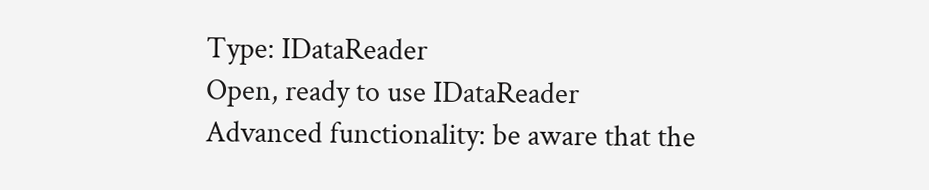Type: IDataReader
Open, ready to use IDataReader
Advanced functionality: be aware that the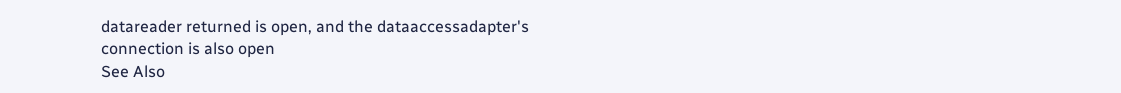datareader returned is open, and the dataaccessadapter's connection is also open
See Also